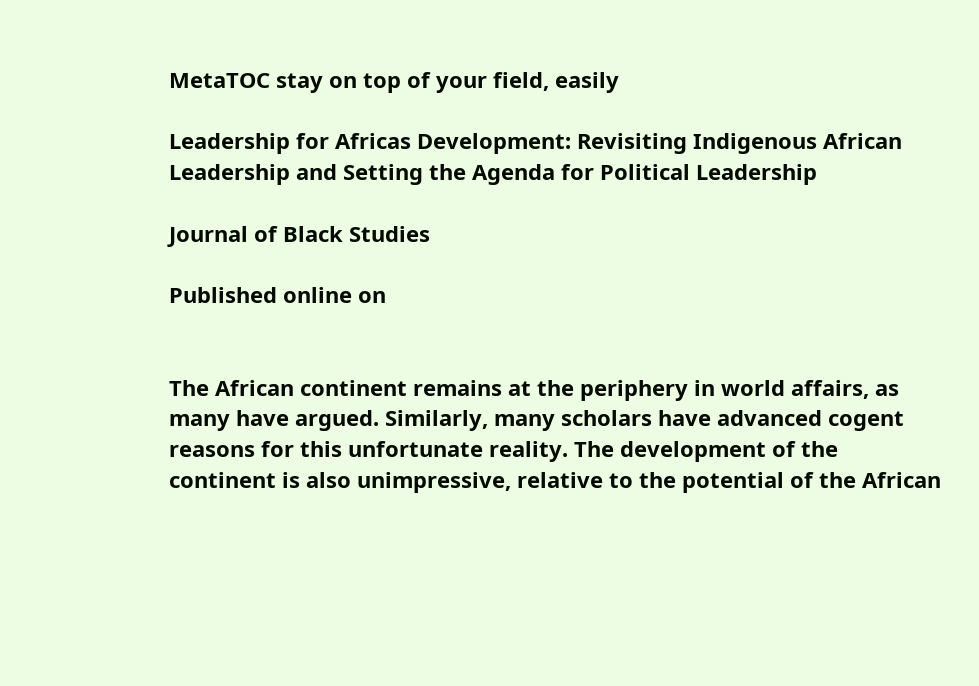MetaTOC stay on top of your field, easily

Leadership for Africas Development: Revisiting Indigenous African Leadership and Setting the Agenda for Political Leadership

Journal of Black Studies

Published online on


The African continent remains at the periphery in world affairs, as many have argued. Similarly, many scholars have advanced cogent reasons for this unfortunate reality. The development of the continent is also unimpressive, relative to the potential of the African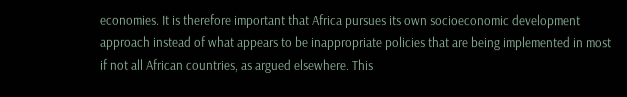economies. It is therefore important that Africa pursues its own socioeconomic development approach instead of what appears to be inappropriate policies that are being implemented in most if not all African countries, as argued elsewhere. This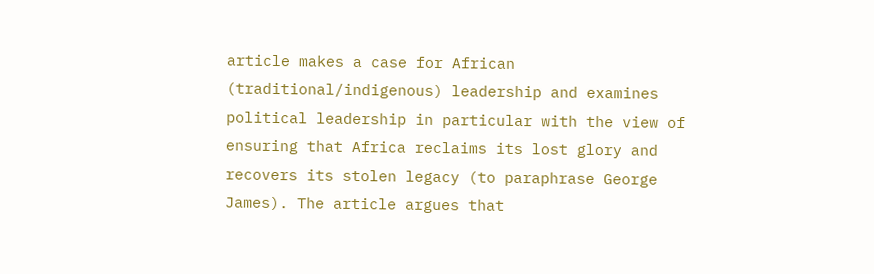article makes a case for African (traditional/indigenous) leadership and examines political leadership in particular with the view of ensuring that Africa reclaims its lost glory and recovers its stolen legacy (to paraphrase George James). The article argues that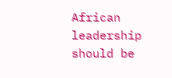African leadership should be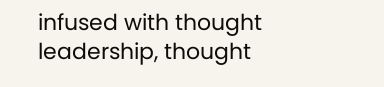infused with thought leadership, thought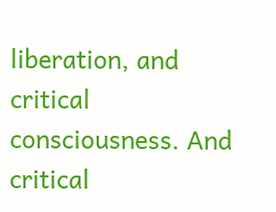liberation, and critical consciousness. And critical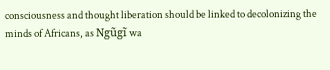consciousness and thought liberation should be linked to decolonizing the minds of Africans, as Ngũgĩ wa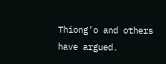Thiong’o and others have argued.